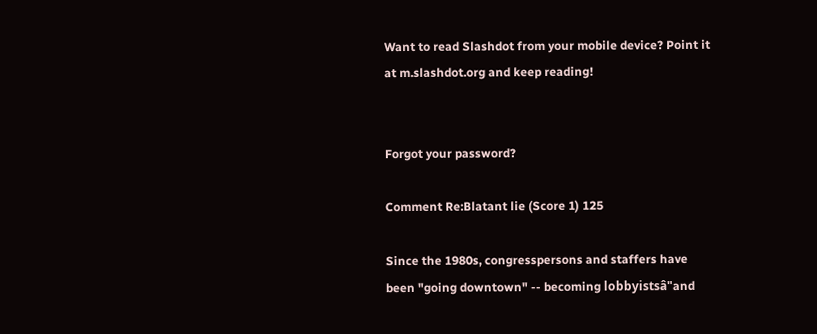Want to read Slashdot from your mobile device? Point it at m.slashdot.org and keep reading!


Forgot your password?

Comment Re:Blatant lie (Score 1) 125

Since the 1980s, congresspersons and staffers have been "going downtown" -- becoming lobbyistsâ"and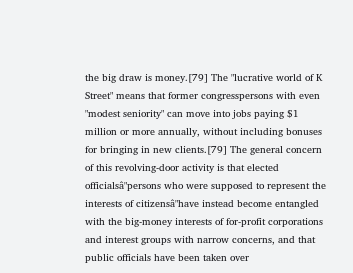the big draw is money.[79] The "lucrative world of K Street" means that former congresspersons with even "modest seniority" can move into jobs paying $1 million or more annually, without including bonuses for bringing in new clients.[79] The general concern of this revolving-door activity is that elected officialsâ"persons who were supposed to represent the interests of citizensâ"have instead become entangled with the big-money interests of for-profit corporations and interest groups with narrow concerns, and that public officials have been taken over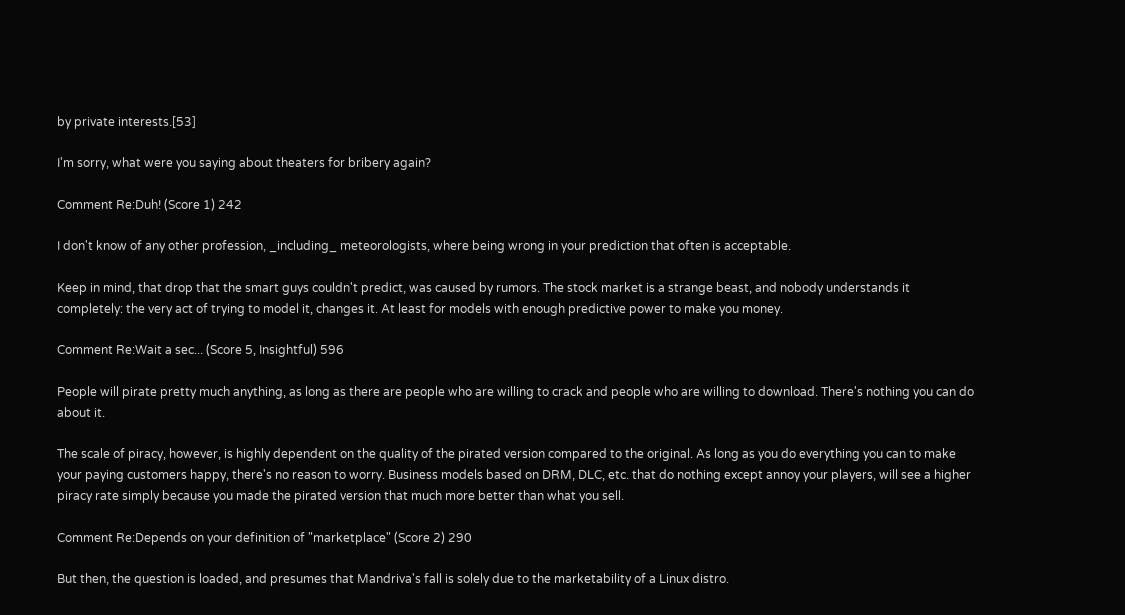by private interests.[53]

I'm sorry, what were you saying about theaters for bribery again?

Comment Re:Duh! (Score 1) 242

I don't know of any other profession, _including_ meteorologists, where being wrong in your prediction that often is acceptable.

Keep in mind, that drop that the smart guys couldn't predict, was caused by rumors. The stock market is a strange beast, and nobody understands it completely: the very act of trying to model it, changes it. At least for models with enough predictive power to make you money.

Comment Re:Wait a sec... (Score 5, Insightful) 596

People will pirate pretty much anything, as long as there are people who are willing to crack and people who are willing to download. There's nothing you can do about it.

The scale of piracy, however, is highly dependent on the quality of the pirated version compared to the original. As long as you do everything you can to make your paying customers happy, there's no reason to worry. Business models based on DRM, DLC, etc. that do nothing except annoy your players, will see a higher piracy rate simply because you made the pirated version that much more better than what you sell.

Comment Re:Depends on your definition of "marketplace" (Score 2) 290

But then, the question is loaded, and presumes that Mandriva's fall is solely due to the marketability of a Linux distro.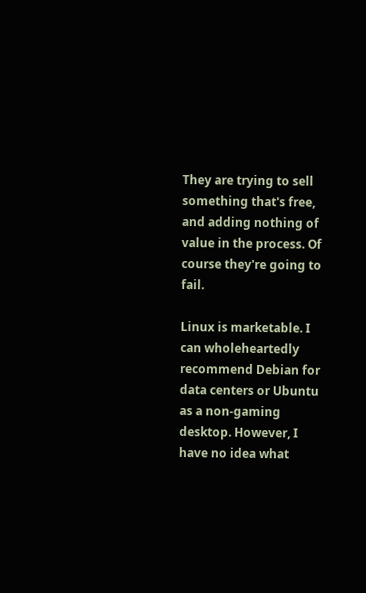They are trying to sell something that's free, and adding nothing of value in the process. Of course they're going to fail.

Linux is marketable. I can wholeheartedly recommend Debian for data centers or Ubuntu as a non-gaming desktop. However, I have no idea what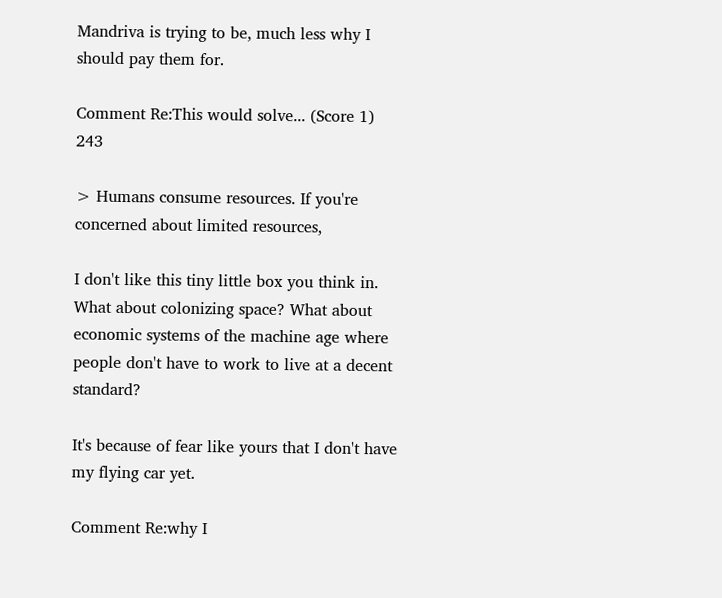Mandriva is trying to be, much less why I should pay them for.

Comment Re:This would solve... (Score 1) 243

> Humans consume resources. If you're concerned about limited resources,

I don't like this tiny little box you think in. What about colonizing space? What about economic systems of the machine age where people don't have to work to live at a decent standard?

It's because of fear like yours that I don't have my flying car yet.

Comment Re:why I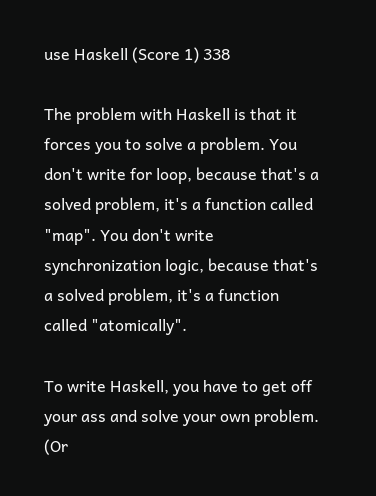use Haskell (Score 1) 338

The problem with Haskell is that it forces you to solve a problem. You don't write for loop, because that's a solved problem, it's a function called "map". You don't write synchronization logic, because that's a solved problem, it's a function called "atomically".

To write Haskell, you have to get off your ass and solve your own problem. (Or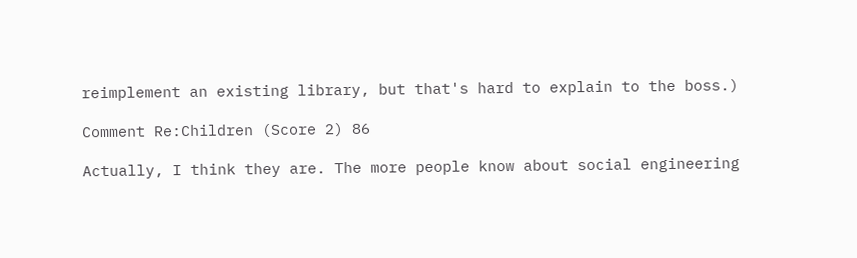reimplement an existing library, but that's hard to explain to the boss.)

Comment Re:Children (Score 2) 86

Actually, I think they are. The more people know about social engineering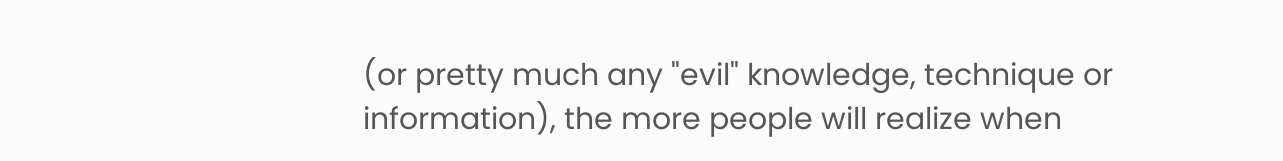(or pretty much any "evil" knowledge, technique or information), the more people will realize when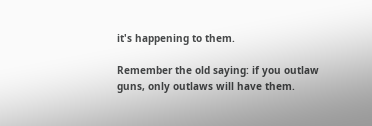it's happening to them.

Remember the old saying: if you outlaw guns, only outlaws will have them.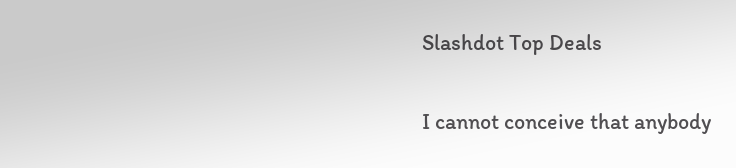Slashdot Top Deals

I cannot conceive that anybody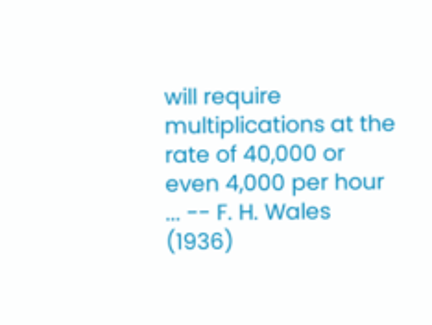will require multiplications at the rate of 40,000 or even 4,000 per hour ... -- F. H. Wales (1936)